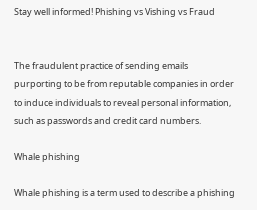Stay well informed! Phishing vs Vishing vs Fraud


The fraudulent practice of sending emails purporting to be from reputable companies in order to induce individuals to reveal personal information, such as passwords and credit card numbers.

Whale phishing

Whale phishing is a term used to describe a phishing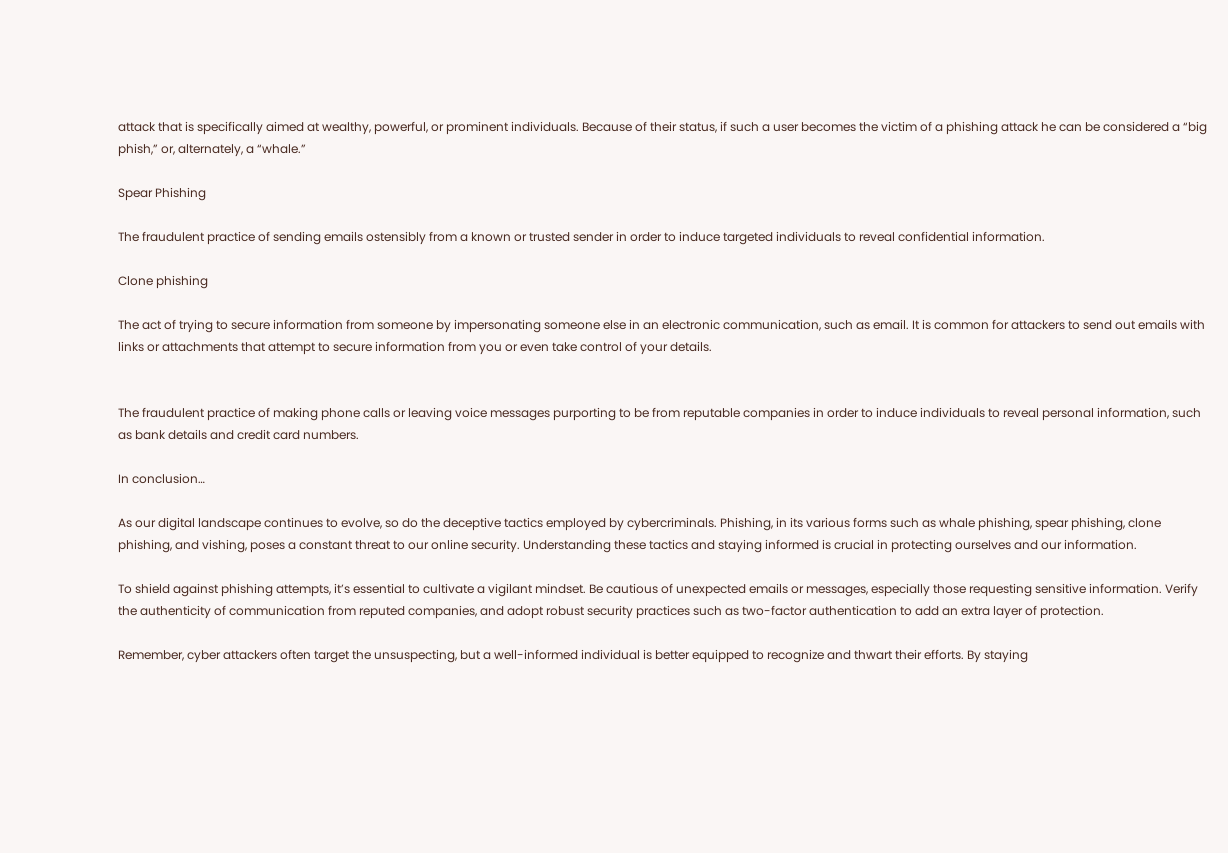attack that is specifically aimed at wealthy, powerful, or prominent individuals. Because of their status, if such a user becomes the victim of a phishing attack he can be considered a “big phish,” or, alternately, a “whale.”

Spear Phishing

The fraudulent practice of sending emails ostensibly from a known or trusted sender in order to induce targeted individuals to reveal confidential information.

Clone phishing

The act of trying to secure information from someone by impersonating someone else in an electronic communication, such as email. It is common for attackers to send out emails with links or attachments that attempt to secure information from you or even take control of your details.


The fraudulent practice of making phone calls or leaving voice messages purporting to be from reputable companies in order to induce individuals to reveal personal information, such as bank details and credit card numbers.

In conclusion…

As our digital landscape continues to evolve, so do the deceptive tactics employed by cybercriminals. Phishing, in its various forms such as whale phishing, spear phishing, clone phishing, and vishing, poses a constant threat to our online security. Understanding these tactics and staying informed is crucial in protecting ourselves and our information.

To shield against phishing attempts, it’s essential to cultivate a vigilant mindset. Be cautious of unexpected emails or messages, especially those requesting sensitive information. Verify the authenticity of communication from reputed companies, and adopt robust security practices such as two-factor authentication to add an extra layer of protection.

Remember, cyber attackers often target the unsuspecting, but a well-informed individual is better equipped to recognize and thwart their efforts. By staying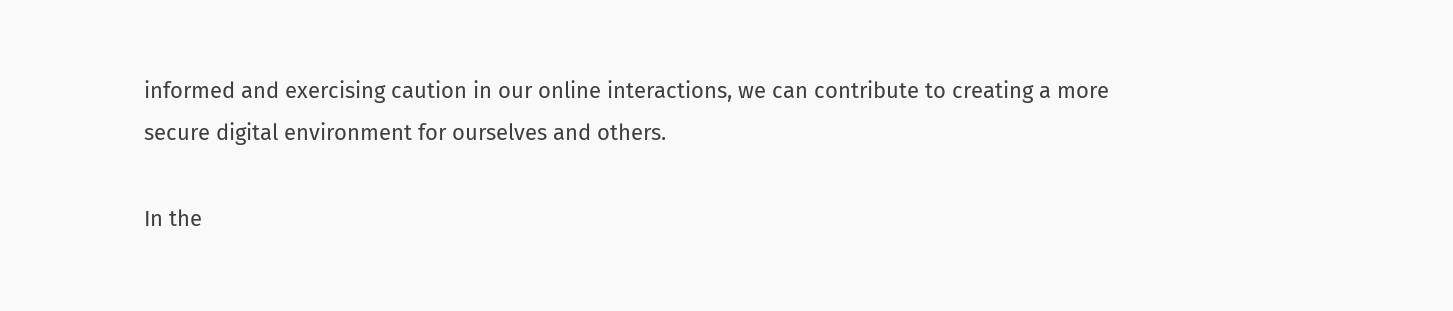informed and exercising caution in our online interactions, we can contribute to creating a more secure digital environment for ourselves and others.

In the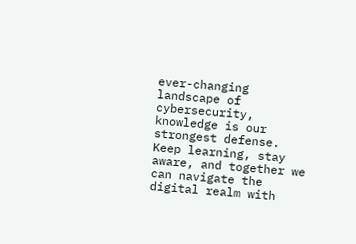ever-changing landscape of cybersecurity, knowledge is our strongest defense. Keep learning, stay aware, and together we can navigate the digital realm with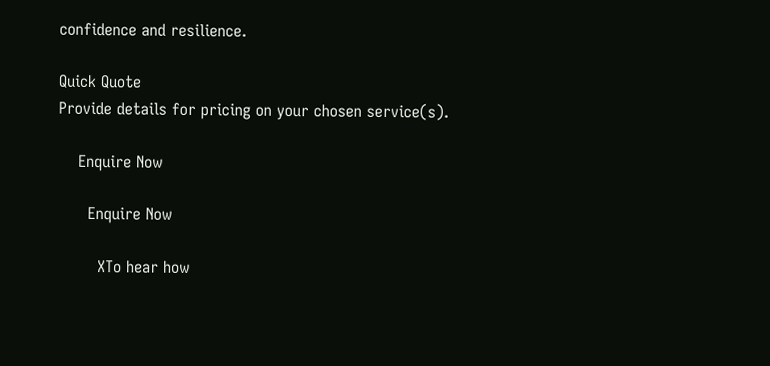confidence and resilience.

Quick Quote
Provide details for pricing on your chosen service(s).

    Enquire Now

      Enquire Now

        XTo hear how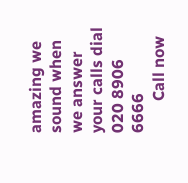amazing we sound when we answer your calls dial 020 8906 6666
        Call now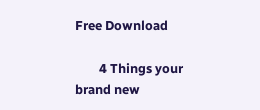Free Download

        4 Things your brand new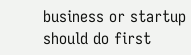business or startup should do first